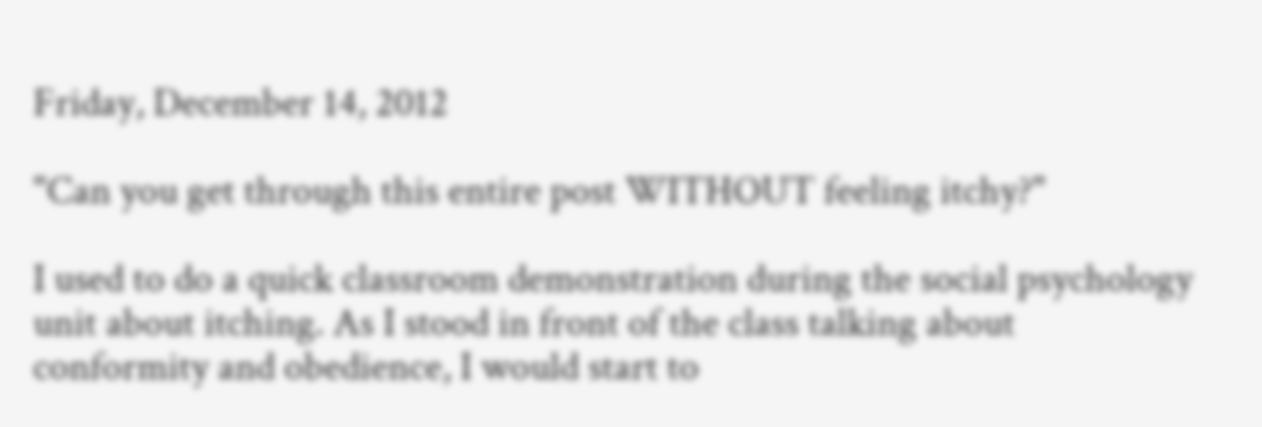Friday, December 14, 2012

"Can you get through this entire post WITHOUT feeling itchy?"

I used to do a quick classroom demonstration during the social psychology unit about itching. As I stood in front of the class talking about conformity and obedience, I would start to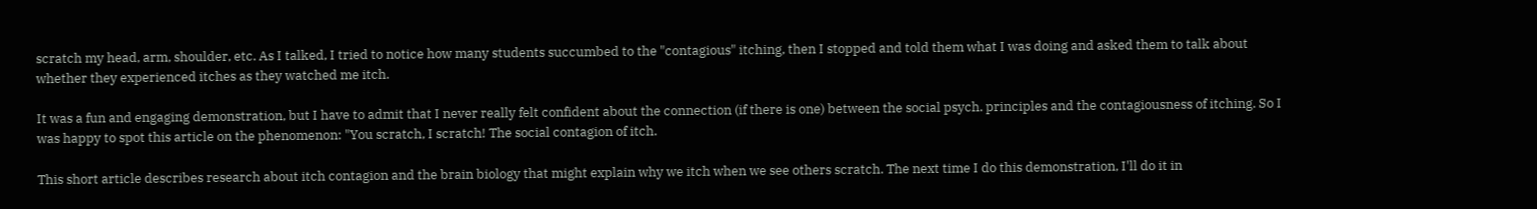scratch my head, arm, shoulder, etc. As I talked, I tried to notice how many students succumbed to the "contagious" itching, then I stopped and told them what I was doing and asked them to talk about whether they experienced itches as they watched me itch.

It was a fun and engaging demonstration, but I have to admit that I never really felt confident about the connection (if there is one) between the social psych. principles and the contagiousness of itching. So I was happy to spot this article on the phenomenon: "You scratch, I scratch! The social contagion of itch.

This short article describes research about itch contagion and the brain biology that might explain why we itch when we see others scratch. The next time I do this demonstration, I'll do it in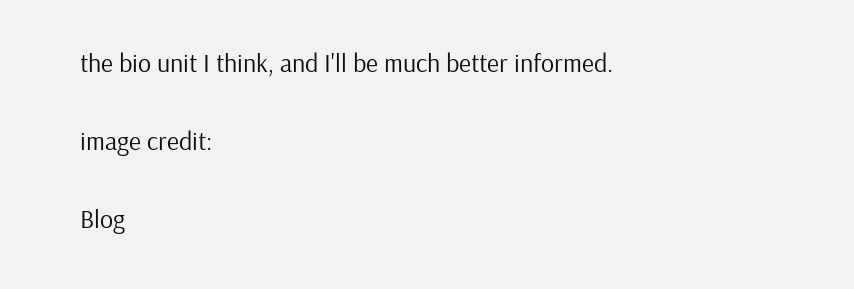the bio unit I think, and I'll be much better informed.

image credit:

Blog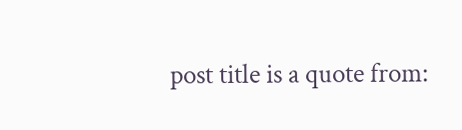post title is a quote from: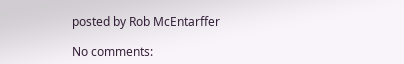posted by Rob McEntarffer

No comments: